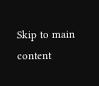Skip to main content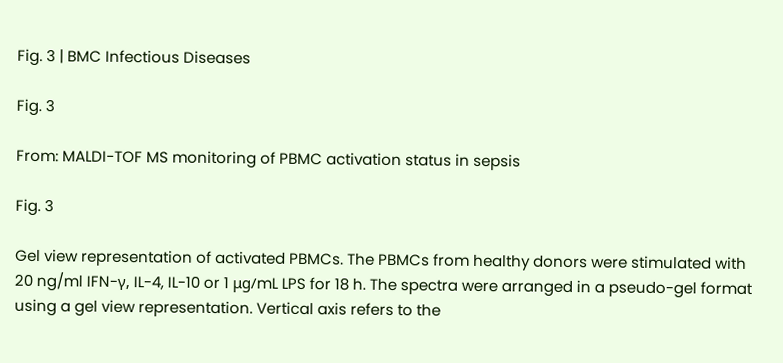Fig. 3 | BMC Infectious Diseases

Fig. 3

From: MALDI-TOF MS monitoring of PBMC activation status in sepsis

Fig. 3

Gel view representation of activated PBMCs. The PBMCs from healthy donors were stimulated with 20 ng/ml IFN-γ, IL-4, IL-10 or 1 μg/mL LPS for 18 h. The spectra were arranged in a pseudo-gel format using a gel view representation. Vertical axis refers to the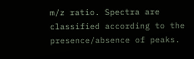m/z ratio. Spectra are classified according to the presence/absence of peaks.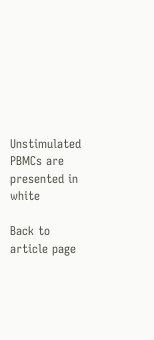Unstimulated PBMCs are presented in white

Back to article page